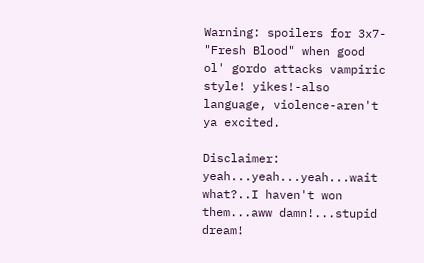Warning: spoilers for 3x7- "Fresh Blood" when good ol' gordo attacks vampiric style! yikes!-also language, violence-aren't ya excited.

Disclaimer: yeah...yeah...yeah...wait what?..I haven't won them...aww damn!...stupid dream!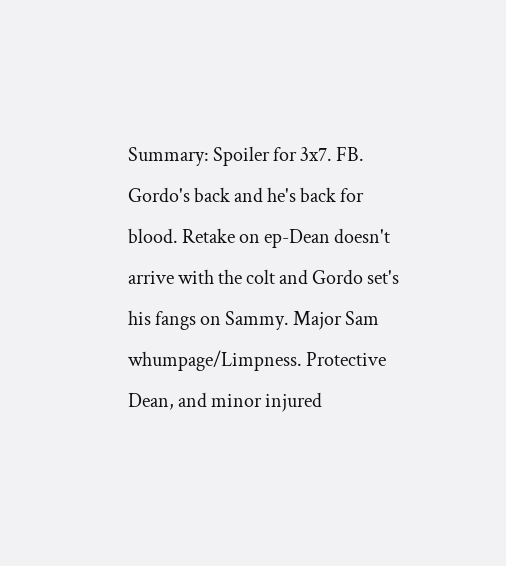Summary: Spoiler for 3x7. FB. Gordo's back and he's back for blood. Retake on ep-Dean doesn't arrive with the colt and Gordo set's his fangs on Sammy. Major Sam whumpage/Limpness. Protective Dean, and minor injured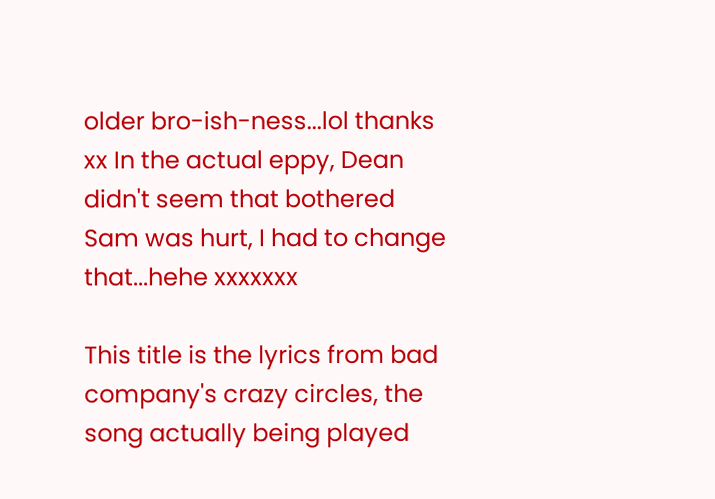older bro-ish-ness...lol thanks xx In the actual eppy, Dean didn't seem that bothered Sam was hurt, I had to change that...hehe xxxxxxx

This title is the lyrics from bad company's crazy circles, the song actually being played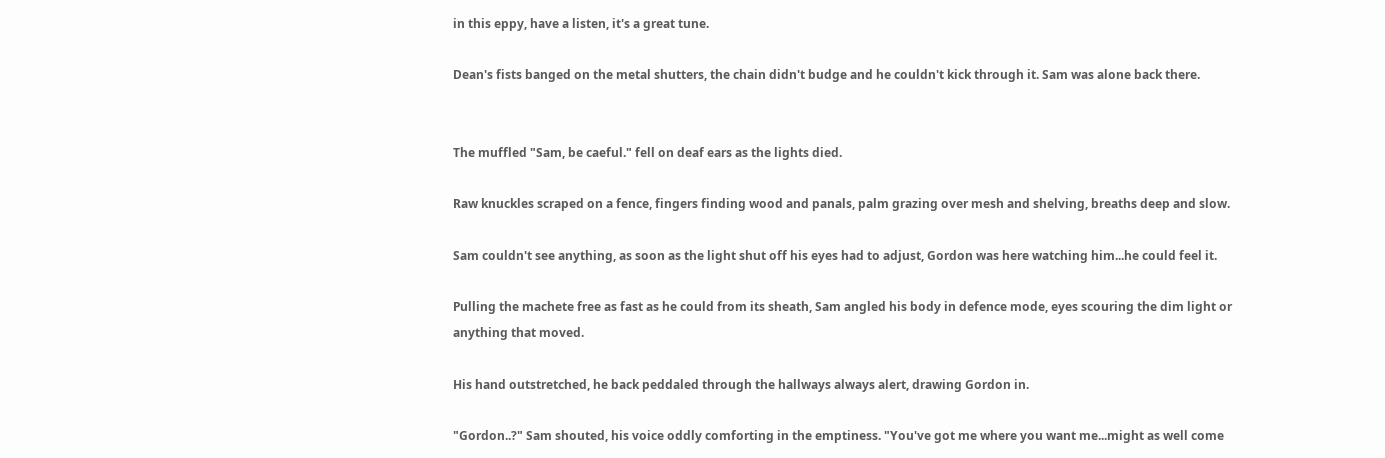in this eppy, have a listen, it's a great tune.

Dean's fists banged on the metal shutters, the chain didn't budge and he couldn't kick through it. Sam was alone back there.


The muffled "Sam, be caeful." fell on deaf ears as the lights died.

Raw knuckles scraped on a fence, fingers finding wood and panals, palm grazing over mesh and shelving, breaths deep and slow.

Sam couldn't see anything, as soon as the light shut off his eyes had to adjust, Gordon was here watching him...he could feel it.

Pulling the machete free as fast as he could from its sheath, Sam angled his body in defence mode, eyes scouring the dim light or anything that moved.

His hand outstretched, he back peddaled through the hallways always alert, drawing Gordon in.

"Gordon..?" Sam shouted, his voice oddly comforting in the emptiness. "You've got me where you want me...might as well come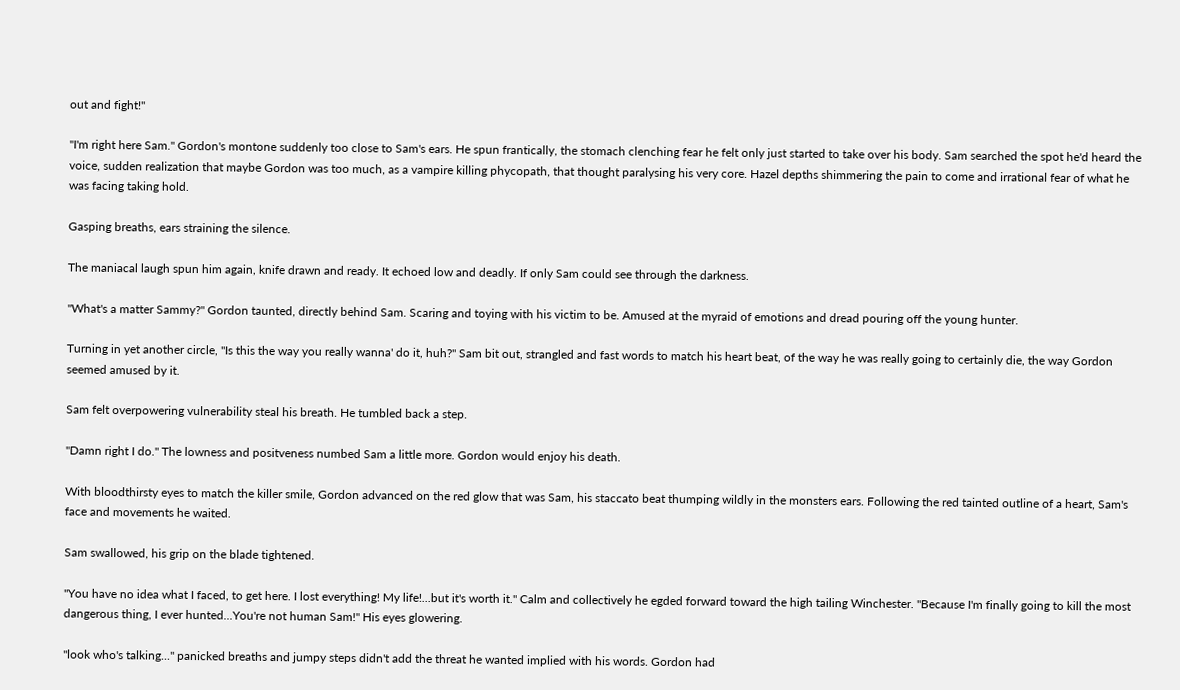out and fight!"

"I'm right here Sam." Gordon's montone suddenly too close to Sam's ears. He spun frantically, the stomach clenching fear he felt only just started to take over his body. Sam searched the spot he'd heard the voice, sudden realization that maybe Gordon was too much, as a vampire killing phycopath, that thought paralysing his very core. Hazel depths shimmering the pain to come and irrational fear of what he was facing taking hold.

Gasping breaths, ears straining the silence.

The maniacal laugh spun him again, knife drawn and ready. It echoed low and deadly. If only Sam could see through the darkness.

"What's a matter Sammy?" Gordon taunted, directly behind Sam. Scaring and toying with his victim to be. Amused at the myraid of emotions and dread pouring off the young hunter.

Turning in yet another circle, "Is this the way you really wanna' do it, huh?" Sam bit out, strangled and fast words to match his heart beat, of the way he was really going to certainly die, the way Gordon seemed amused by it.

Sam felt overpowering vulnerability steal his breath. He tumbled back a step.

"Damn right I do." The lowness and positveness numbed Sam a little more. Gordon would enjoy his death.

With bloodthirsty eyes to match the killer smile, Gordon advanced on the red glow that was Sam, his staccato beat thumping wildly in the monsters ears. Following the red tainted outline of a heart, Sam's face and movements he waited.

Sam swallowed, his grip on the blade tightened.

"You have no idea what I faced, to get here. I lost everything! My life!...but it's worth it." Calm and collectively he egded forward toward the high tailing Winchester. "Because I'm finally going to kill the most dangerous thing, I ever hunted...You're not human Sam!" His eyes glowering.

"look who's talking..." panicked breaths and jumpy steps didn't add the threat he wanted implied with his words. Gordon had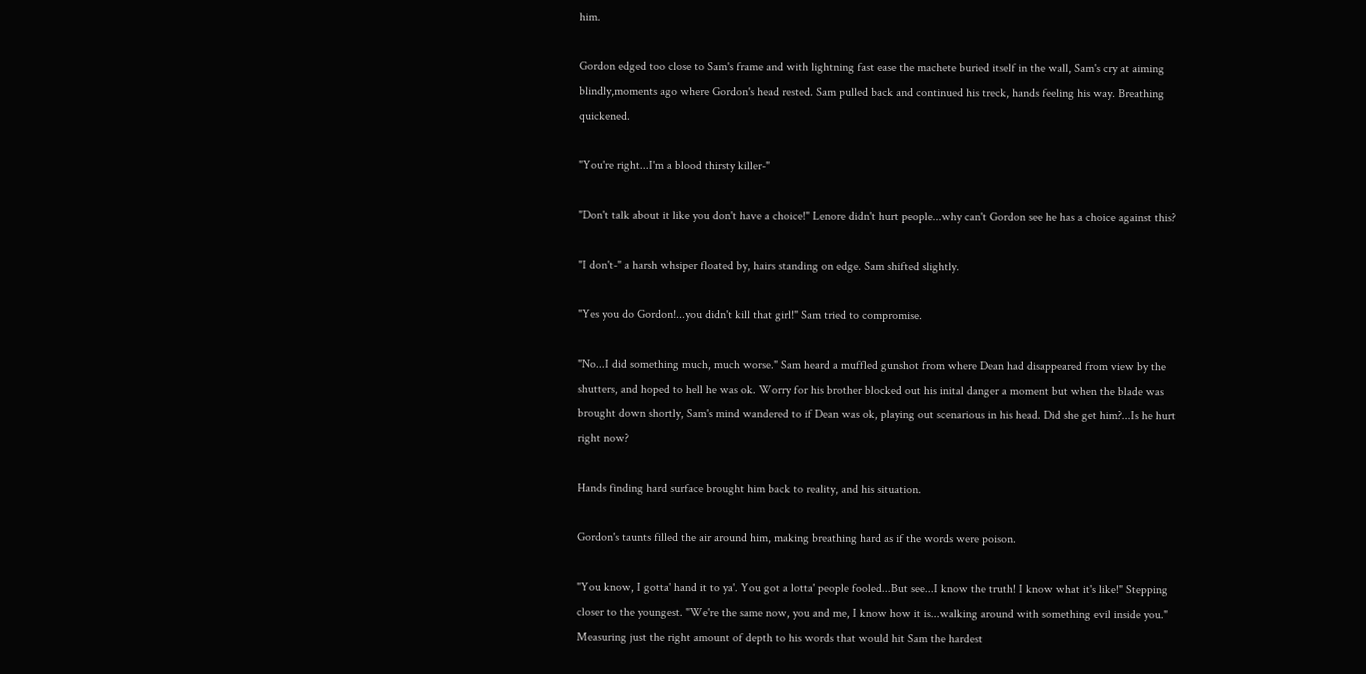him.

Gordon edged too close to Sam's frame and with lightning fast ease the machete buried itself in the wall, Sam's cry at aiming blindly,moments ago where Gordon's head rested. Sam pulled back and continued his treck, hands feeling his way. Breathing quickened.

"You're right...I'm a blood thirsty killer-"

"Don't talk about it like you don't have a choice!" Lenore didn't hurt people...why can't Gordon see he has a choice against this?

"I don't-" a harsh whsiper floated by, hairs standing on edge. Sam shifted slightly.

"Yes you do Gordon!...you didn't kill that girl!" Sam tried to compromise.

"No...I did something much, much worse." Sam heard a muffled gunshot from where Dean had disappeared from view by the shutters, and hoped to hell he was ok. Worry for his brother blocked out his inital danger a moment but when the blade was brought down shortly, Sam's mind wandered to if Dean was ok, playing out scenarious in his head. Did she get him?...Is he hurt right now?

Hands finding hard surface brought him back to reality, and his situation.

Gordon's taunts filled the air around him, making breathing hard as if the words were poison.

"You know, I gotta' hand it to ya'. You got a lotta' people fooled...But see...I know the truth! I know what it's like!" Stepping closer to the youngest. "We're the same now, you and me, I know how it is...walking around with something evil inside you." Measuring just the right amount of depth to his words that would hit Sam the hardest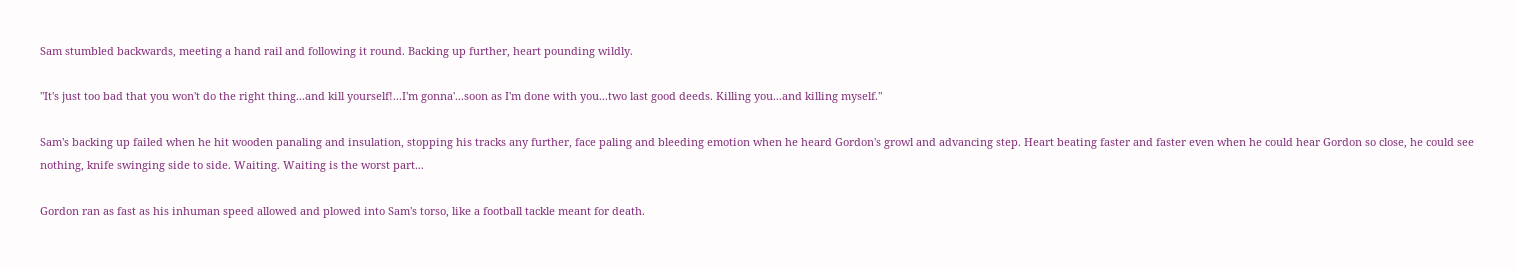Sam stumbled backwards, meeting a hand rail and following it round. Backing up further, heart pounding wildly.

"It's just too bad that you won't do the right thing...and kill yourself!...I'm gonna'...soon as I'm done with you...two last good deeds. Killing you...and killing myself."

Sam's backing up failed when he hit wooden panaling and insulation, stopping his tracks any further, face paling and bleeding emotion when he heard Gordon's growl and advancing step. Heart beating faster and faster even when he could hear Gordon so close, he could see nothing, knife swinging side to side. Waiting. Waiting is the worst part...

Gordon ran as fast as his inhuman speed allowed and plowed into Sam's torso, like a football tackle meant for death.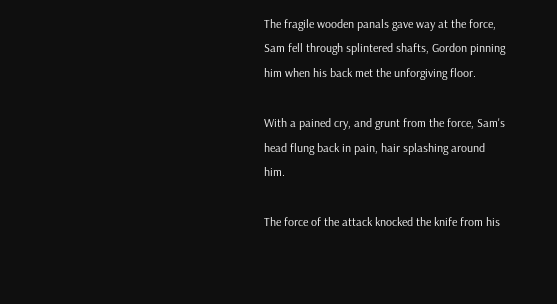The fragile wooden panals gave way at the force, Sam fell through splintered shafts, Gordon pinning him when his back met the unforgiving floor.

With a pained cry, and grunt from the force, Sam's head flung back in pain, hair splashing around him.

The force of the attack knocked the knife from his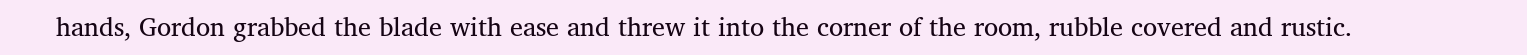hands, Gordon grabbed the blade with ease and threw it into the corner of the room, rubble covered and rustic.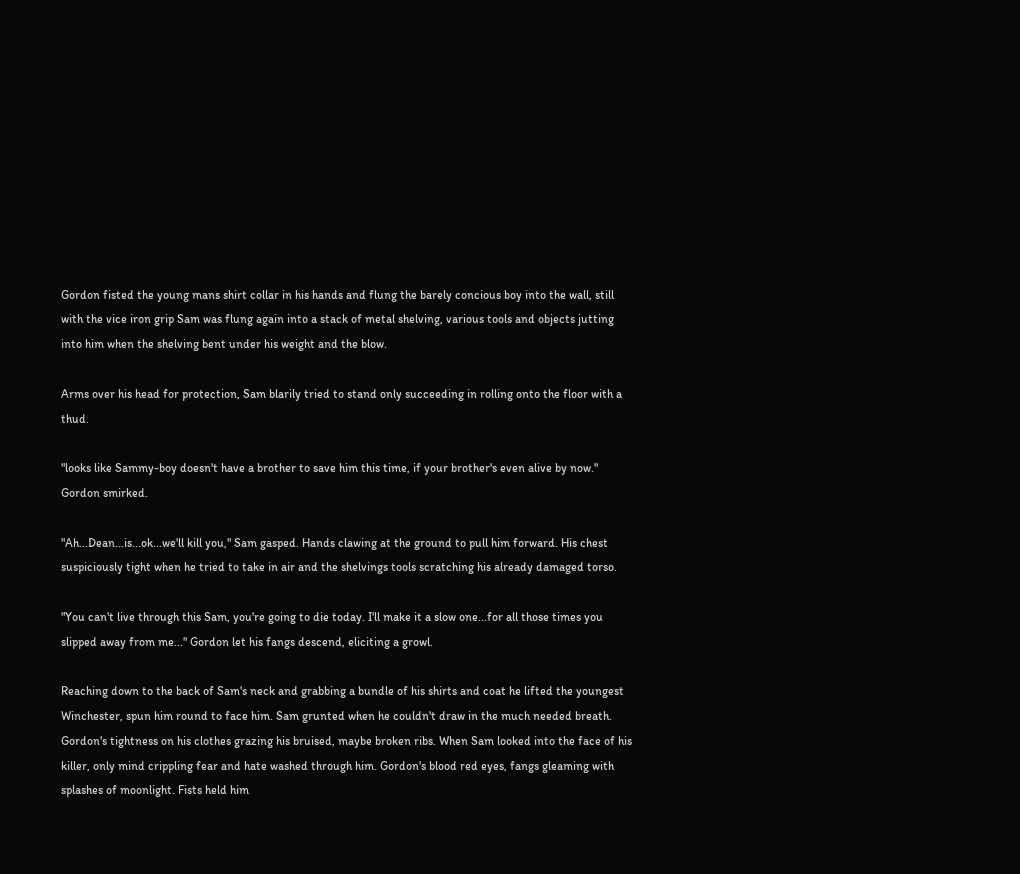Gordon fisted the young mans shirt collar in his hands and flung the barely concious boy into the wall, still with the vice iron grip Sam was flung again into a stack of metal shelving, various tools and objects jutting into him when the shelving bent under his weight and the blow.

Arms over his head for protection, Sam blarily tried to stand only succeeding in rolling onto the floor with a thud.

"looks like Sammy-boy doesn't have a brother to save him this time, if your brother's even alive by now." Gordon smirked.

"Ah...Dean...is...ok...we'll kill you," Sam gasped. Hands clawing at the ground to pull him forward. His chest suspiciously tight when he tried to take in air and the shelvings tools scratching his already damaged torso.

"You can't live through this Sam, you're going to die today. I'll make it a slow one...for all those times you slipped away from me..." Gordon let his fangs descend, eliciting a growl.

Reaching down to the back of Sam's neck and grabbing a bundle of his shirts and coat he lifted the youngest Winchester, spun him round to face him. Sam grunted when he couldn't draw in the much needed breath. Gordon's tightness on his clothes grazing his bruised, maybe broken ribs. When Sam looked into the face of his killer, only mind crippling fear and hate washed through him. Gordon's blood red eyes, fangs gleaming with splashes of moonlight. Fists held him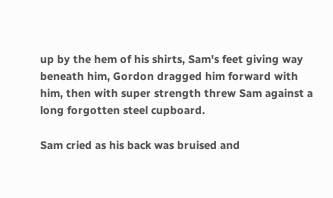up by the hem of his shirts, Sam's feet giving way beneath him, Gordon dragged him forward with him, then with super strength threw Sam against a long forgotten steel cupboard.

Sam cried as his back was bruised and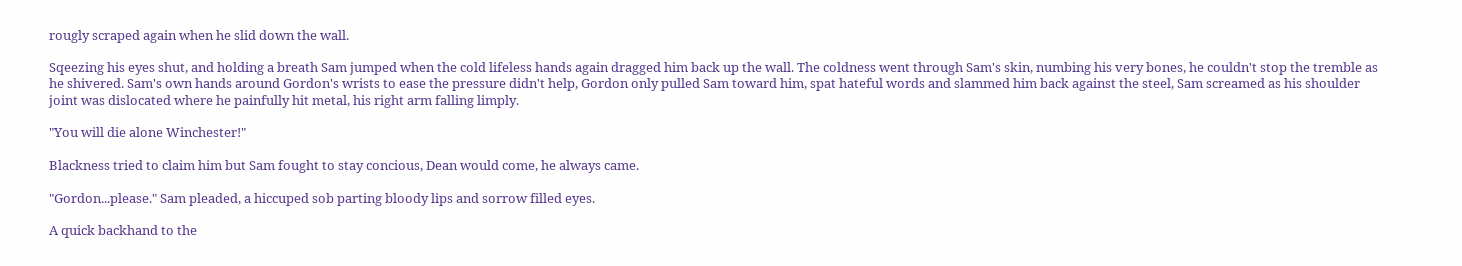rougly scraped again when he slid down the wall.

Sqeezing his eyes shut, and holding a breath Sam jumped when the cold lifeless hands again dragged him back up the wall. The coldness went through Sam's skin, numbing his very bones, he couldn't stop the tremble as he shivered. Sam's own hands around Gordon's wrists to ease the pressure didn't help, Gordon only pulled Sam toward him, spat hateful words and slammed him back against the steel, Sam screamed as his shoulder joint was dislocated where he painfully hit metal, his right arm falling limply.

"You will die alone Winchester!"

Blackness tried to claim him but Sam fought to stay concious, Dean would come, he always came.

"Gordon...please." Sam pleaded, a hiccuped sob parting bloody lips and sorrow filled eyes.

A quick backhand to the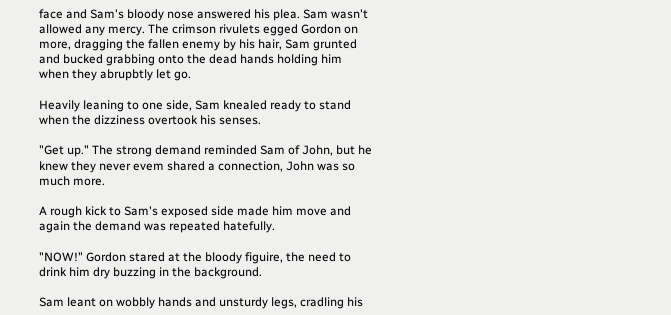face and Sam's bloody nose answered his plea. Sam wasn't allowed any mercy. The crimson rivulets egged Gordon on more, dragging the fallen enemy by his hair, Sam grunted and bucked grabbing onto the dead hands holding him when they abrupbtly let go.

Heavily leaning to one side, Sam knealed ready to stand when the dizziness overtook his senses.

"Get up." The strong demand reminded Sam of John, but he knew they never evem shared a connection, John was so much more.

A rough kick to Sam's exposed side made him move and again the demand was repeated hatefully.

"NOW!" Gordon stared at the bloody figuire, the need to drink him dry buzzing in the background.

Sam leant on wobbly hands and unsturdy legs, cradling his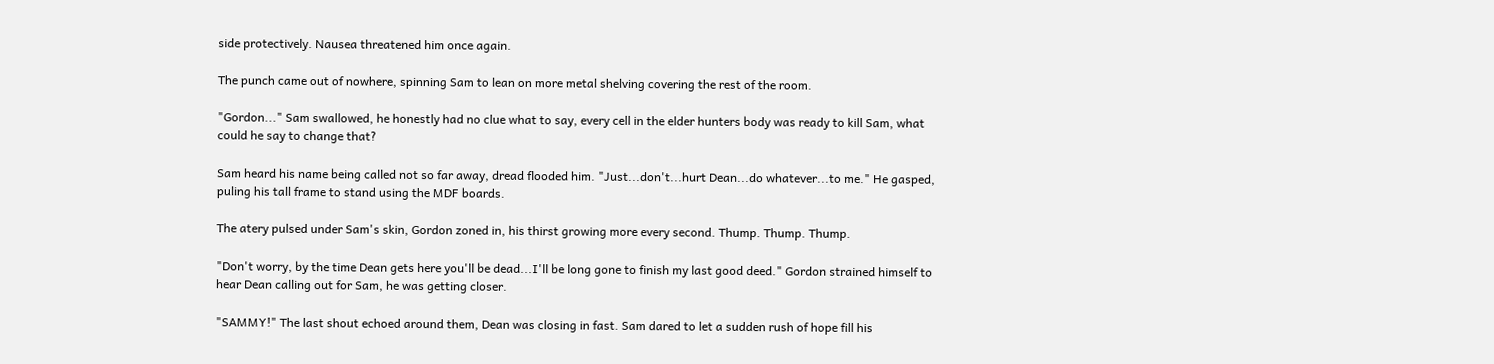side protectively. Nausea threatened him once again.

The punch came out of nowhere, spinning Sam to lean on more metal shelving covering the rest of the room.

"Gordon..." Sam swallowed, he honestly had no clue what to say, every cell in the elder hunters body was ready to kill Sam, what could he say to change that?

Sam heard his name being called not so far away, dread flooded him. "Just...don't...hurt Dean...do whatever...to me." He gasped, puling his tall frame to stand using the MDF boards.

The atery pulsed under Sam's skin, Gordon zoned in, his thirst growing more every second. Thump. Thump. Thump.

"Don't worry, by the time Dean gets here you'll be dead...I'll be long gone to finish my last good deed." Gordon strained himself to hear Dean calling out for Sam, he was getting closer.

"SAMMY!" The last shout echoed around them, Dean was closing in fast. Sam dared to let a sudden rush of hope fill his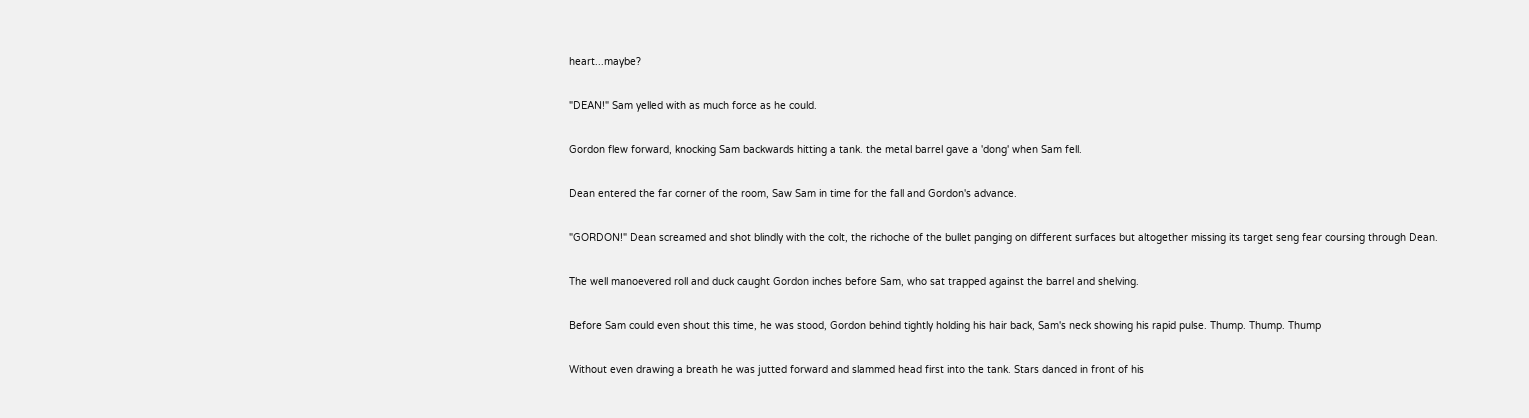heart...maybe?

"DEAN!" Sam yelled with as much force as he could.

Gordon flew forward, knocking Sam backwards hitting a tank. the metal barrel gave a 'dong' when Sam fell.

Dean entered the far corner of the room, Saw Sam in time for the fall and Gordon's advance.

"GORDON!" Dean screamed and shot blindly with the colt, the richoche of the bullet panging on different surfaces but altogether missing its target seng fear coursing through Dean.

The well manoevered roll and duck caught Gordon inches before Sam, who sat trapped against the barrel and shelving.

Before Sam could even shout this time, he was stood, Gordon behind tightly holding his hair back, Sam's neck showing his rapid pulse. Thump. Thump. Thump

Without even drawing a breath he was jutted forward and slammed head first into the tank. Stars danced in front of his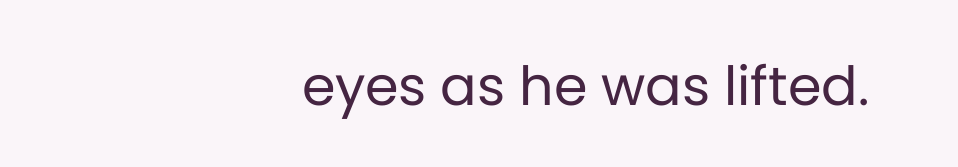eyes as he was lifted.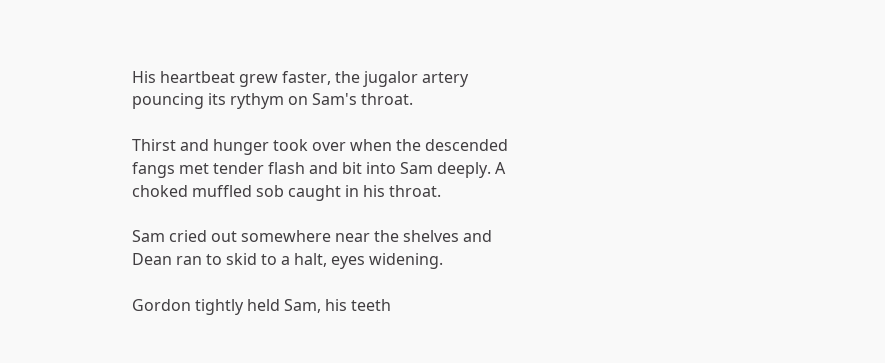His heartbeat grew faster, the jugalor artery pouncing its rythym on Sam's throat.

Thirst and hunger took over when the descended fangs met tender flash and bit into Sam deeply. A choked muffled sob caught in his throat.

Sam cried out somewhere near the shelves and Dean ran to skid to a halt, eyes widening.

Gordon tightly held Sam, his teeth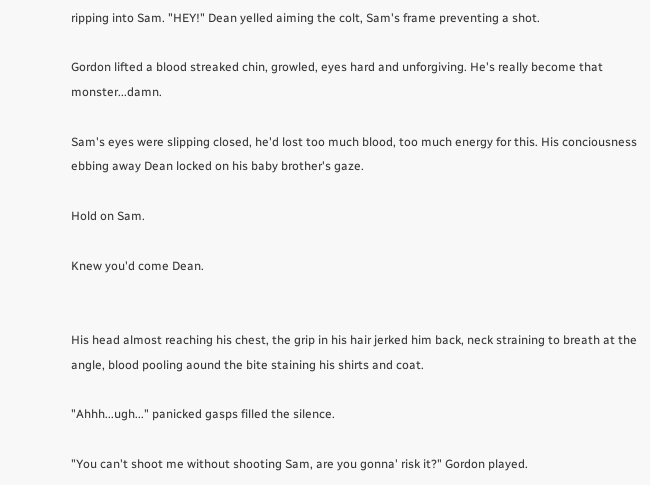ripping into Sam. "HEY!" Dean yelled aiming the colt, Sam's frame preventing a shot.

Gordon lifted a blood streaked chin, growled, eyes hard and unforgiving. He's really become that monster...damn.

Sam's eyes were slipping closed, he'd lost too much blood, too much energy for this. His conciousness ebbing away Dean locked on his baby brother's gaze.

Hold on Sam.

Knew you'd come Dean.


His head almost reaching his chest, the grip in his hair jerked him back, neck straining to breath at the angle, blood pooling aound the bite staining his shirts and coat.

"Ahhh...ugh..." panicked gasps filled the silence.

"You can't shoot me without shooting Sam, are you gonna' risk it?" Gordon played.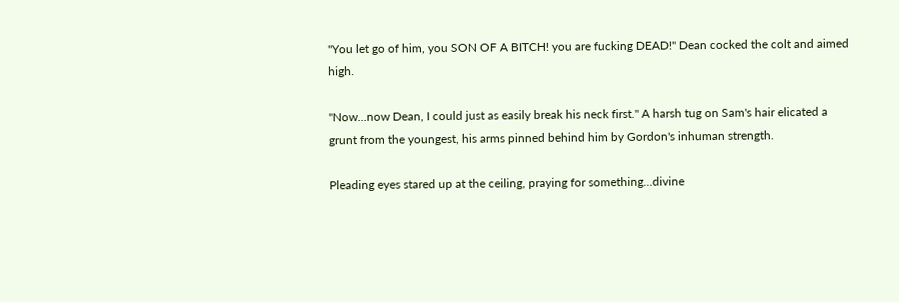"You let go of him, you SON OF A BITCH! you are fucking DEAD!" Dean cocked the colt and aimed high.

"Now...now Dean, I could just as easily break his neck first." A harsh tug on Sam's hair elicated a grunt from the youngest, his arms pinned behind him by Gordon's inhuman strength.

Pleading eyes stared up at the ceiling, praying for something...divine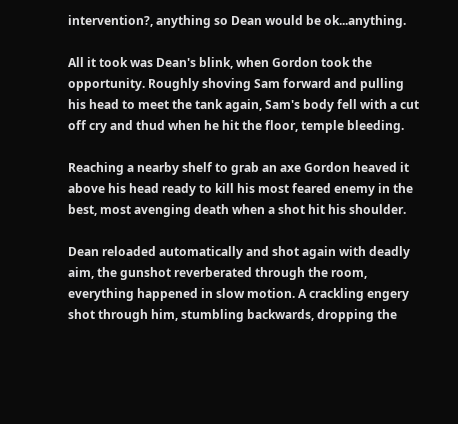intervention?, anything so Dean would be ok...anything.

All it took was Dean's blink, when Gordon took the opportunity. Roughly shoving Sam forward and pulling his head to meet the tank again, Sam's body fell with a cut off cry and thud when he hit the floor, temple bleeding.

Reaching a nearby shelf to grab an axe Gordon heaved it above his head ready to kill his most feared enemy in the best, most avenging death when a shot hit his shoulder.

Dean reloaded automatically and shot again with deadly aim, the gunshot reverberated through the room, everything happened in slow motion. A crackling engery shot through him, stumbling backwards, dropping the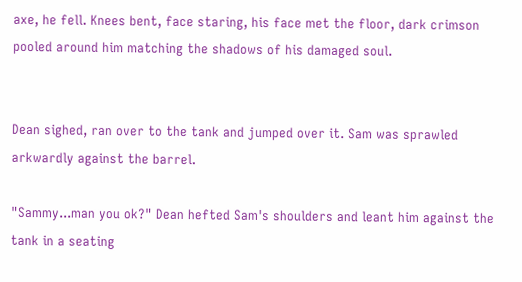axe, he fell. Knees bent, face staring, his face met the floor, dark crimson pooled around him matching the shadows of his damaged soul.


Dean sighed, ran over to the tank and jumped over it. Sam was sprawled arkwardly against the barrel.

"Sammy...man you ok?" Dean hefted Sam's shoulders and leant him against the tank in a seating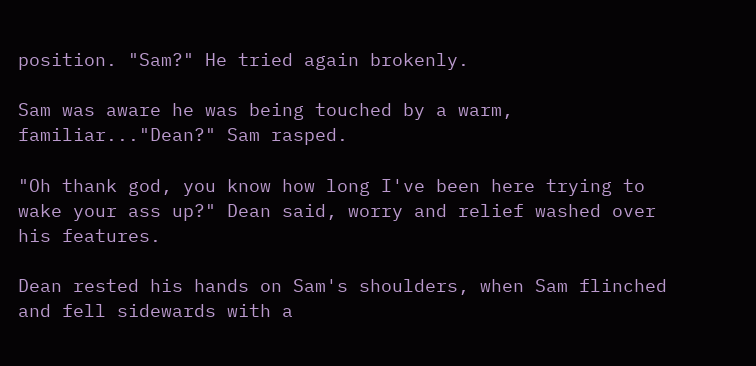position. "Sam?" He tried again brokenly.

Sam was aware he was being touched by a warm, familiar..."Dean?" Sam rasped.

"Oh thank god, you know how long I've been here trying to wake your ass up?" Dean said, worry and relief washed over his features.

Dean rested his hands on Sam's shoulders, when Sam flinched and fell sidewards with a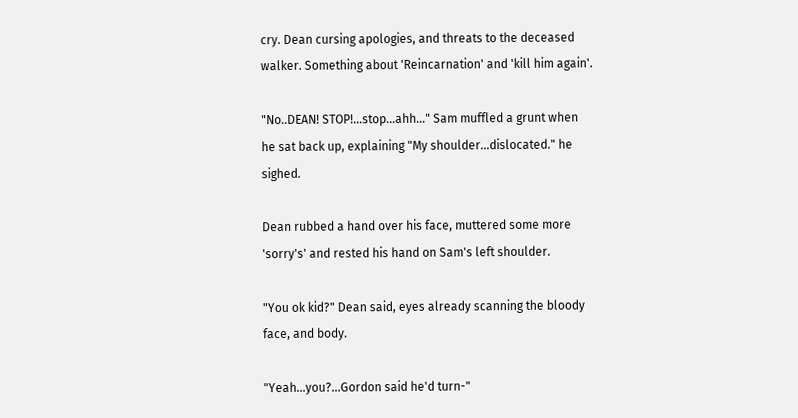cry. Dean cursing apologies, and threats to the deceased walker. Something about 'Reincarnation' and 'kill him again'.

"No..DEAN! STOP!...stop...ahh..." Sam muffled a grunt when he sat back up, explaining "My shoulder...dislocated." he sighed.

Dean rubbed a hand over his face, muttered some more 'sorry's' and rested his hand on Sam's left shoulder.

"You ok kid?" Dean said, eyes already scanning the bloody face, and body.

"Yeah...you?...Gordon said he'd turn-"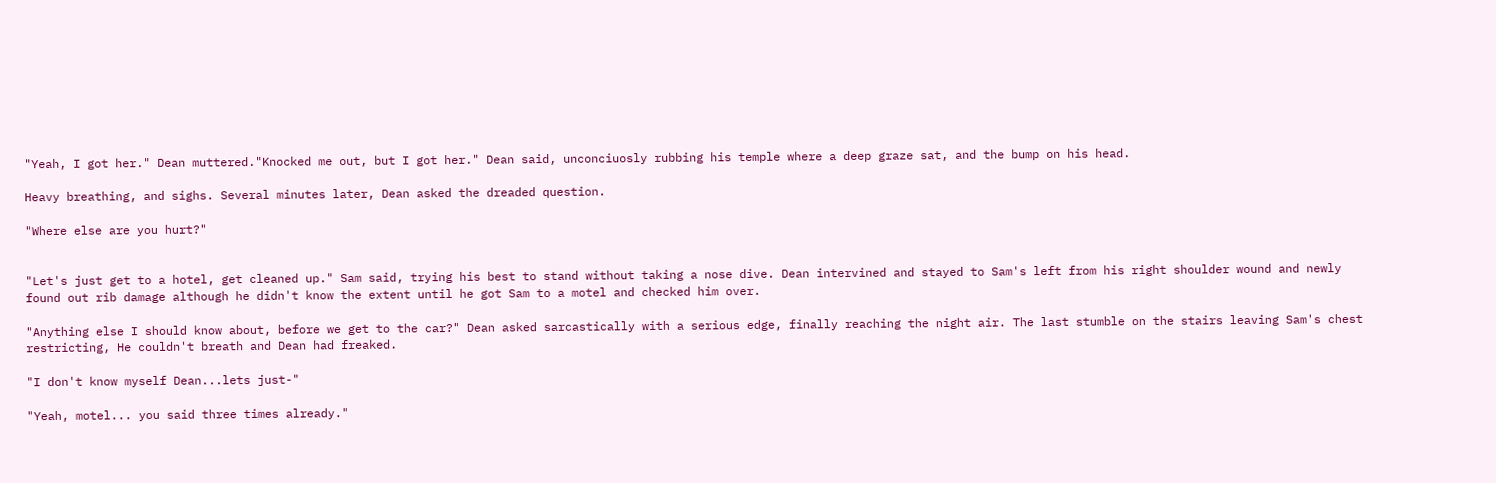"Yeah, I got her." Dean muttered."Knocked me out, but I got her." Dean said, unconciuosly rubbing his temple where a deep graze sat, and the bump on his head.

Heavy breathing, and sighs. Several minutes later, Dean asked the dreaded question.

"Where else are you hurt?"


"Let's just get to a hotel, get cleaned up." Sam said, trying his best to stand without taking a nose dive. Dean intervined and stayed to Sam's left from his right shoulder wound and newly found out rib damage although he didn't know the extent until he got Sam to a motel and checked him over.

"Anything else I should know about, before we get to the car?" Dean asked sarcastically with a serious edge, finally reaching the night air. The last stumble on the stairs leaving Sam's chest restricting, He couldn't breath and Dean had freaked.

"I don't know myself Dean...lets just-"

"Yeah, motel... you said three times already."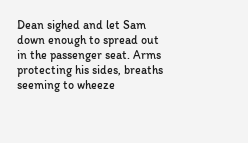Dean sighed and let Sam down enough to spread out in the passenger seat. Arms protecting his sides, breaths seeming to wheeze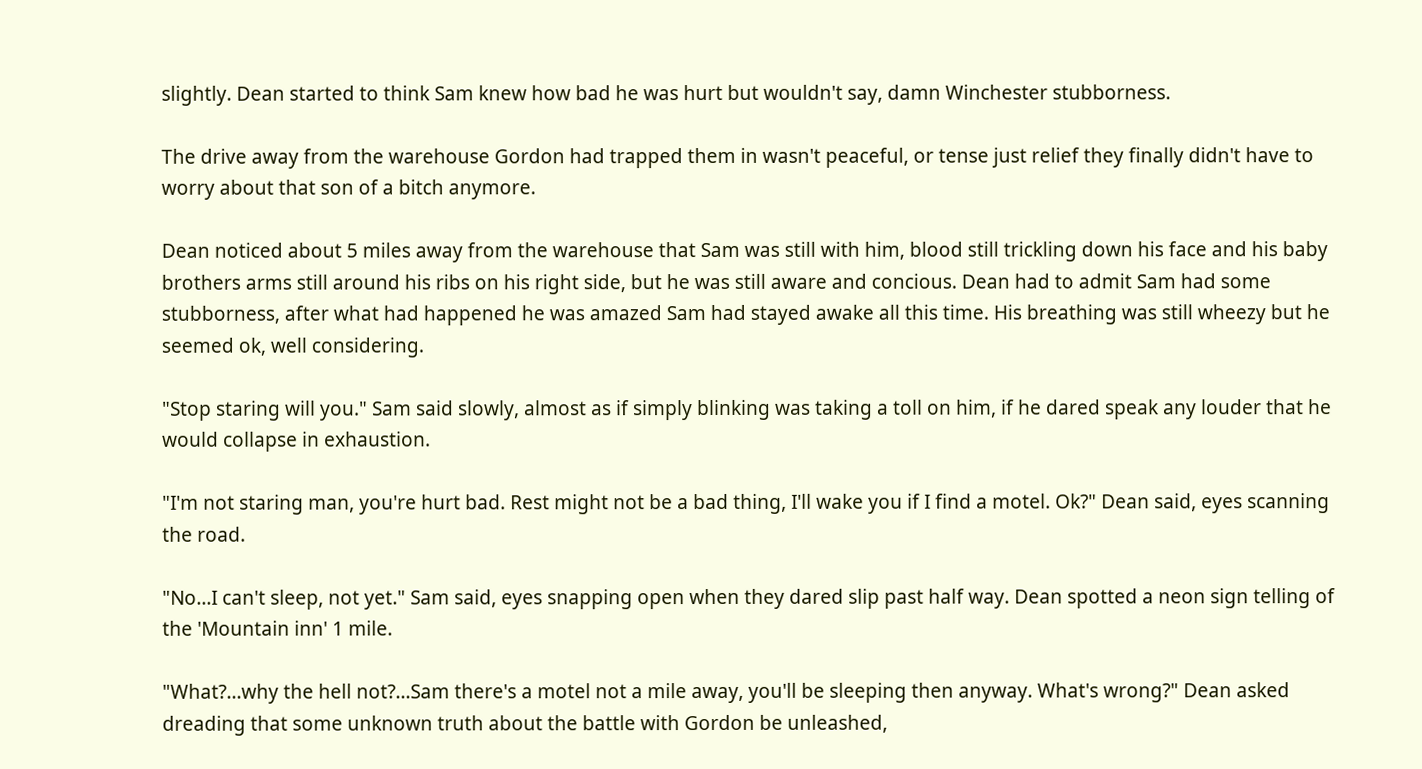slightly. Dean started to think Sam knew how bad he was hurt but wouldn't say, damn Winchester stubborness.

The drive away from the warehouse Gordon had trapped them in wasn't peaceful, or tense just relief they finally didn't have to worry about that son of a bitch anymore.

Dean noticed about 5 miles away from the warehouse that Sam was still with him, blood still trickling down his face and his baby brothers arms still around his ribs on his right side, but he was still aware and concious. Dean had to admit Sam had some stubborness, after what had happened he was amazed Sam had stayed awake all this time. His breathing was still wheezy but he seemed ok, well considering.

"Stop staring will you." Sam said slowly, almost as if simply blinking was taking a toll on him, if he dared speak any louder that he would collapse in exhaustion.

"I'm not staring man, you're hurt bad. Rest might not be a bad thing, I'll wake you if I find a motel. Ok?" Dean said, eyes scanning the road.

"No...I can't sleep, not yet." Sam said, eyes snapping open when they dared slip past half way. Dean spotted a neon sign telling of the 'Mountain inn' 1 mile.

"What?...why the hell not?...Sam there's a motel not a mile away, you'll be sleeping then anyway. What's wrong?" Dean asked dreading that some unknown truth about the battle with Gordon be unleashed,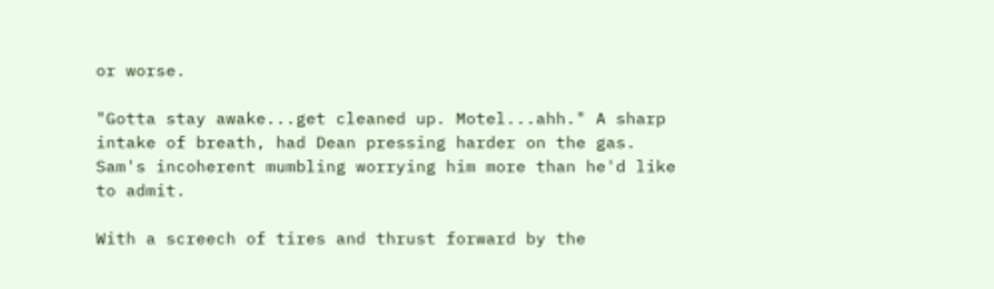or worse.

"Gotta stay awake...get cleaned up. Motel...ahh." A sharp intake of breath, had Dean pressing harder on the gas. Sam's incoherent mumbling worrying him more than he'd like to admit.

With a screech of tires and thrust forward by the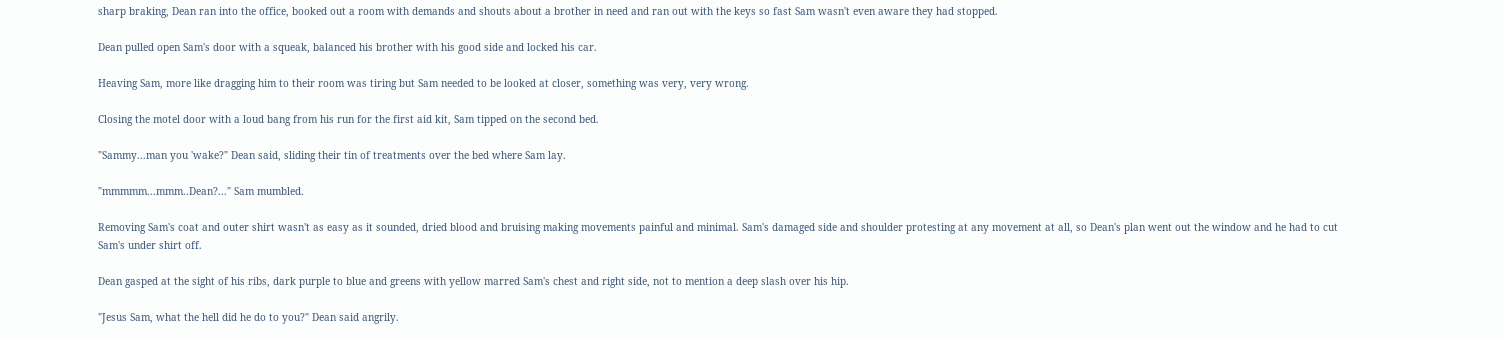sharp braking, Dean ran into the office, booked out a room with demands and shouts about a brother in need and ran out with the keys so fast Sam wasn't even aware they had stopped.

Dean pulled open Sam's door with a squeak, balanced his brother with his good side and locked his car.

Heaving Sam, more like dragging him to their room was tiring but Sam needed to be looked at closer, something was very, very wrong.

Closing the motel door with a loud bang from his run for the first aid kit, Sam tipped on the second bed.

"Sammy...man you 'wake?" Dean said, sliding their tin of treatments over the bed where Sam lay.

"mmmmm...mmm..Dean?..." Sam mumbled.

Removing Sam's coat and outer shirt wasn't as easy as it sounded, dried blood and bruising making movements painful and minimal. Sam's damaged side and shoulder protesting at any movement at all, so Dean's plan went out the window and he had to cut Sam's under shirt off.

Dean gasped at the sight of his ribs, dark purple to blue and greens with yellow marred Sam's chest and right side, not to mention a deep slash over his hip.

"Jesus Sam, what the hell did he do to you?" Dean said angrily.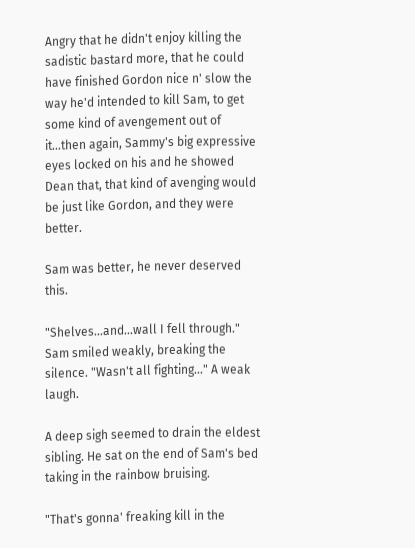Angry that he didn't enjoy killing the sadistic bastard more, that he could have finished Gordon nice n' slow the way he'd intended to kill Sam, to get some kind of avengement out of it...then again, Sammy's big expressive eyes locked on his and he showed Dean that, that kind of avenging would be just like Gordon, and they were better.

Sam was better, he never deserved this.

"Shelves...and...wall I fell through." Sam smiled weakly, breaking the silence. "Wasn't all fighting..." A weak laugh.

A deep sigh seemed to drain the eldest sibling. He sat on the end of Sam's bed taking in the rainbow bruising.

"That's gonna' freaking kill in the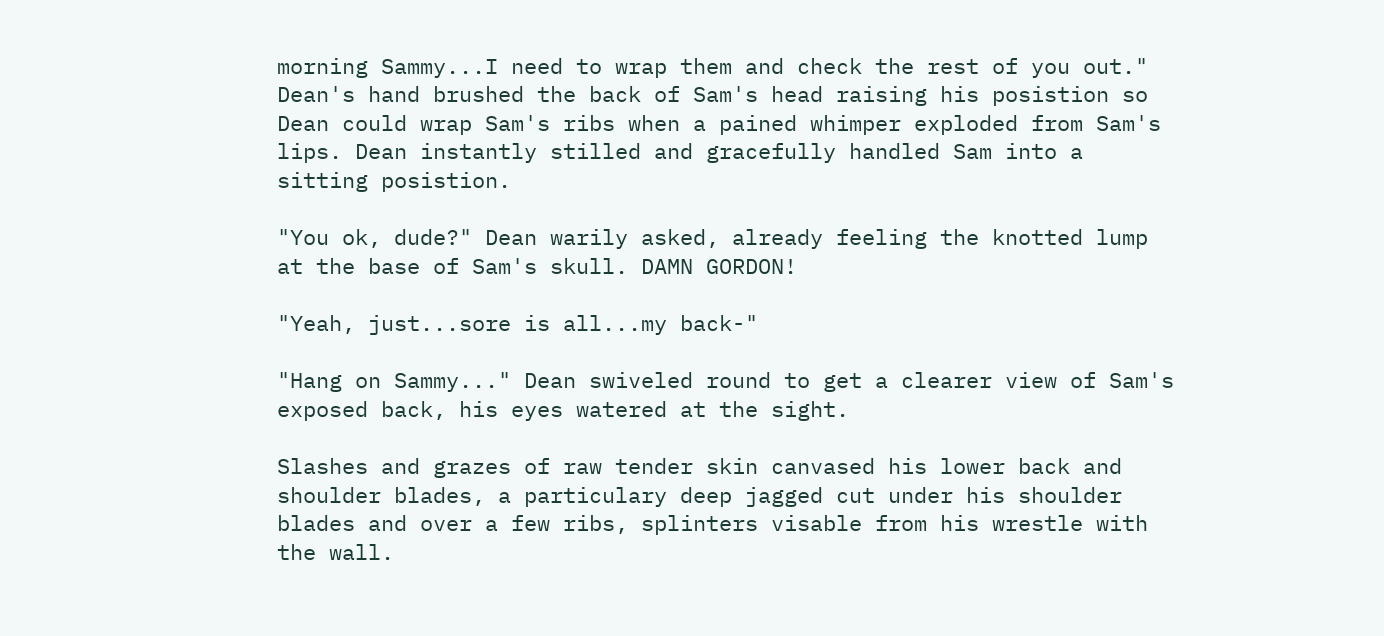morning Sammy...I need to wrap them and check the rest of you out." Dean's hand brushed the back of Sam's head raising his posistion so Dean could wrap Sam's ribs when a pained whimper exploded from Sam's lips. Dean instantly stilled and gracefully handled Sam into a sitting posistion.

"You ok, dude?" Dean warily asked, already feeling the knotted lump at the base of Sam's skull. DAMN GORDON!

"Yeah, just...sore is all...my back-"

"Hang on Sammy..." Dean swiveled round to get a clearer view of Sam's exposed back, his eyes watered at the sight.

Slashes and grazes of raw tender skin canvased his lower back and shoulder blades, a particulary deep jagged cut under his shoulder blades and over a few ribs, splinters visable from his wrestle with the wall.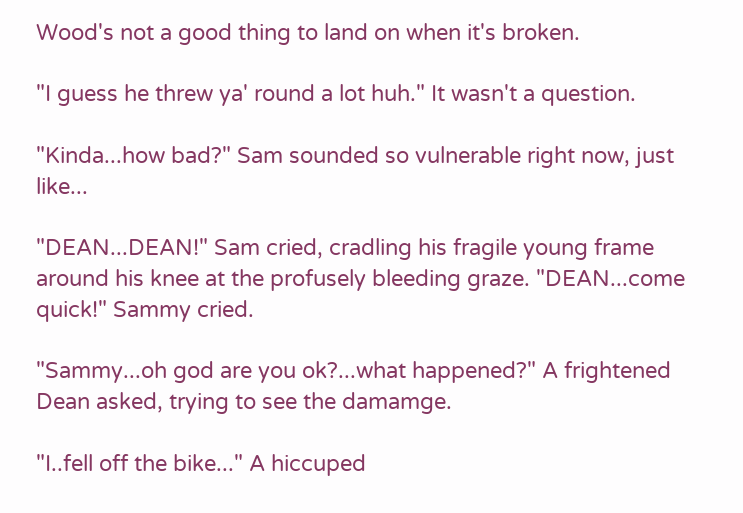Wood's not a good thing to land on when it's broken.

"I guess he threw ya' round a lot huh." It wasn't a question.

"Kinda...how bad?" Sam sounded so vulnerable right now, just like...

"DEAN...DEAN!" Sam cried, cradling his fragile young frame around his knee at the profusely bleeding graze. "DEAN...come quick!" Sammy cried.

"Sammy...oh god are you ok?...what happened?" A frightened Dean asked, trying to see the damamge.

"I..fell off the bike..." A hiccuped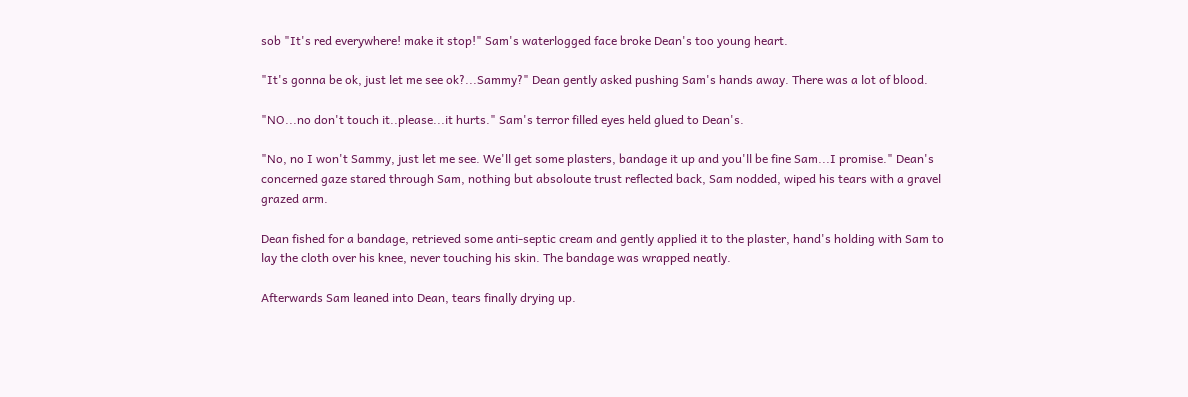sob "It's red everywhere! make it stop!" Sam's waterlogged face broke Dean's too young heart.

"It's gonna be ok, just let me see ok?...Sammy?" Dean gently asked pushing Sam's hands away. There was a lot of blood.

"NO...no don't touch it..please...it hurts." Sam's terror filled eyes held glued to Dean's.

"No, no I won't Sammy, just let me see. We'll get some plasters, bandage it up and you'll be fine Sam...I promise." Dean's concerned gaze stared through Sam, nothing but absoloute trust reflected back, Sam nodded, wiped his tears with a gravel grazed arm.

Dean fished for a bandage, retrieved some anti-septic cream and gently applied it to the plaster, hand's holding with Sam to lay the cloth over his knee, never touching his skin. The bandage was wrapped neatly.

Afterwards Sam leaned into Dean, tears finally drying up.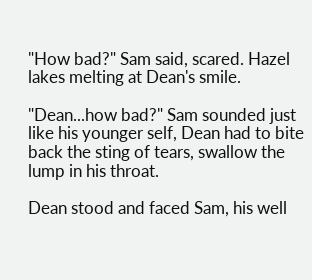"How bad?" Sam said, scared. Hazel lakes melting at Dean's smile.

"Dean...how bad?" Sam sounded just like his younger self, Dean had to bite back the sting of tears, swallow the lump in his throat.

Dean stood and faced Sam, his well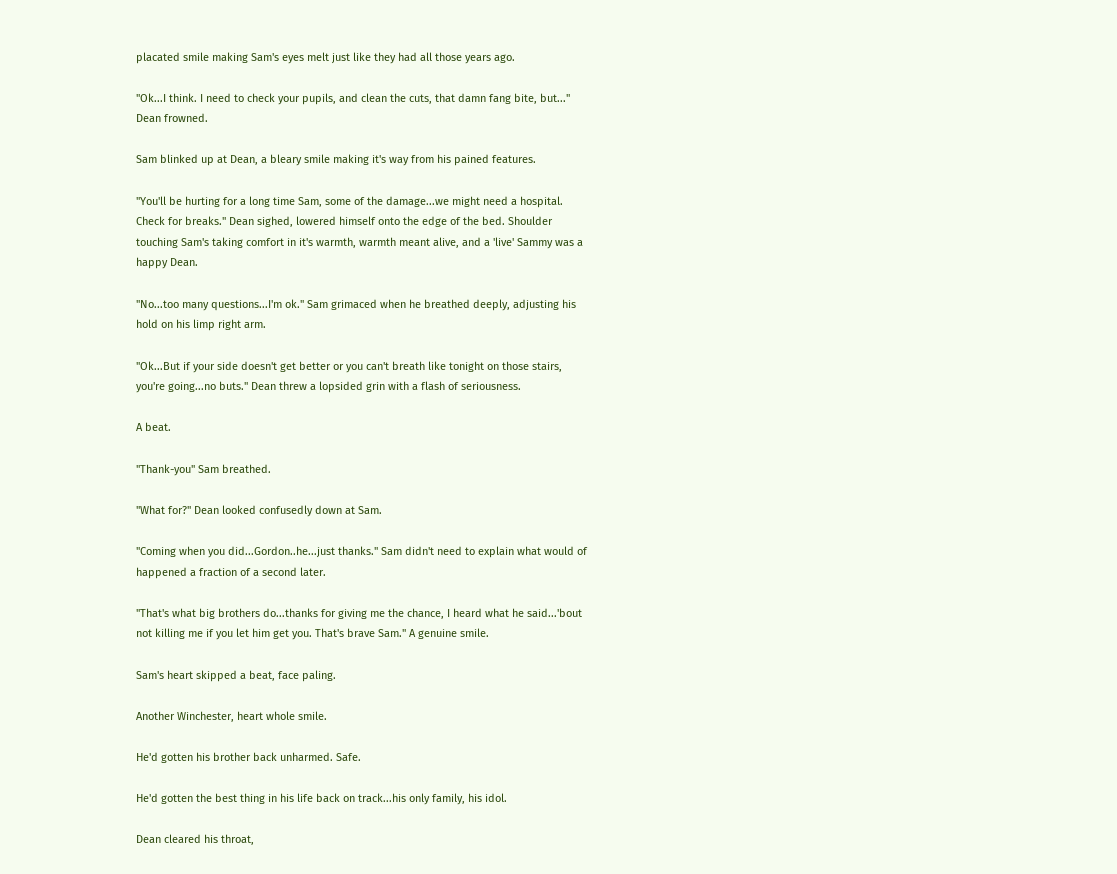placated smile making Sam's eyes melt just like they had all those years ago.

"Ok...I think. I need to check your pupils, and clean the cuts, that damn fang bite, but..." Dean frowned.

Sam blinked up at Dean, a bleary smile making it's way from his pained features.

"You'll be hurting for a long time Sam, some of the damage...we might need a hospital. Check for breaks." Dean sighed, lowered himself onto the edge of the bed. Shoulder touching Sam's taking comfort in it's warmth, warmth meant alive, and a 'live' Sammy was a happy Dean.

"No...too many questions...I'm ok." Sam grimaced when he breathed deeply, adjusting his hold on his limp right arm.

"Ok...But if your side doesn't get better or you can't breath like tonight on those stairs, you're going...no buts." Dean threw a lopsided grin with a flash of seriousness.

A beat.

"Thank-you" Sam breathed.

"What for?" Dean looked confusedly down at Sam.

"Coming when you did...Gordon..he...just thanks." Sam didn't need to explain what would of happened a fraction of a second later.

"That's what big brothers do...thanks for giving me the chance, I heard what he said...'bout not killing me if you let him get you. That's brave Sam." A genuine smile.

Sam's heart skipped a beat, face paling.

Another Winchester, heart whole smile.

He'd gotten his brother back unharmed. Safe.

He'd gotten the best thing in his life back on track...his only family, his idol.

Dean cleared his throat,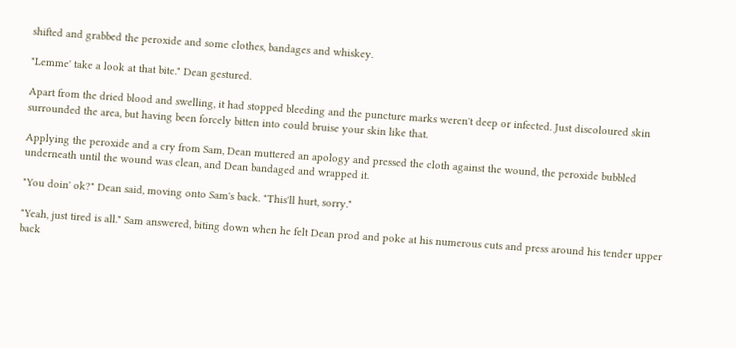shifted and grabbed the peroxide and some clothes, bandages and whiskey.

"Lemme' take a look at that bite." Dean gestured.

Apart from the dried blood and swelling, it had stopped bleeding and the puncture marks weren't deep or infected. Just discoloured skin surrounded the area, but having been forcely bitten into could bruise your skin like that.

Applying the peroxide and a cry from Sam, Dean muttered an apology and pressed the cloth against the wound, the peroxide bubbled underneath until the wound was clean, and Dean bandaged and wrapped it.

"You doin' ok?" Dean said, moving onto Sam's back. "This'll hurt, sorry."

"Yeah, just tired is all." Sam answered, biting down when he felt Dean prod and poke at his numerous cuts and press around his tender upper back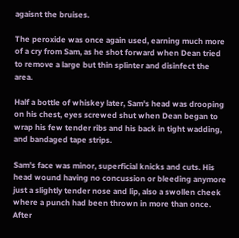agaisnt the bruises.

The peroxide was once again used, earning much more of a cry from Sam, as he shot forward when Dean tried to remove a large but thin splinter and disinfect the area.

Half a bottle of whiskey later, Sam's head was drooping on his chest, eyes screwed shut when Dean began to wrap his few tender ribs and his back in tight wadding, and bandaged tape strips.

Sam's face was minor, superficial knicks and cuts. His head wound having no concussion or bleeding anymore just a slightly tender nose and lip, also a swollen cheek where a punch had been thrown in more than once. After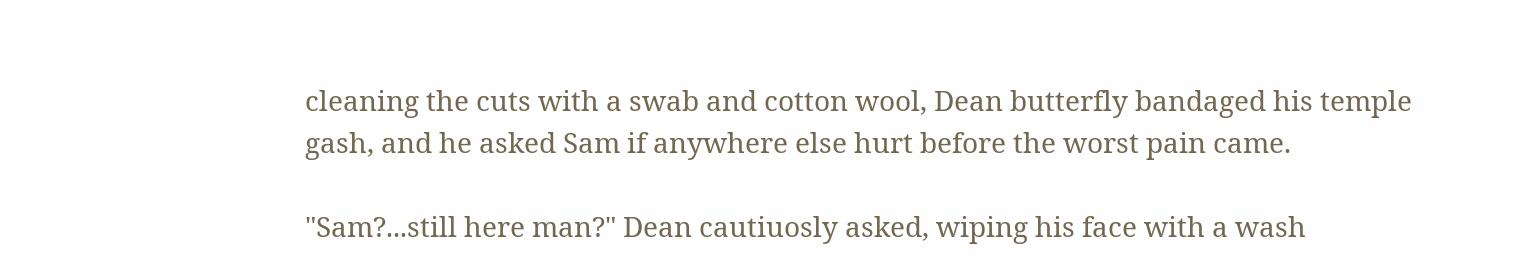cleaning the cuts with a swab and cotton wool, Dean butterfly bandaged his temple gash, and he asked Sam if anywhere else hurt before the worst pain came.

"Sam?...still here man?" Dean cautiuosly asked, wiping his face with a wash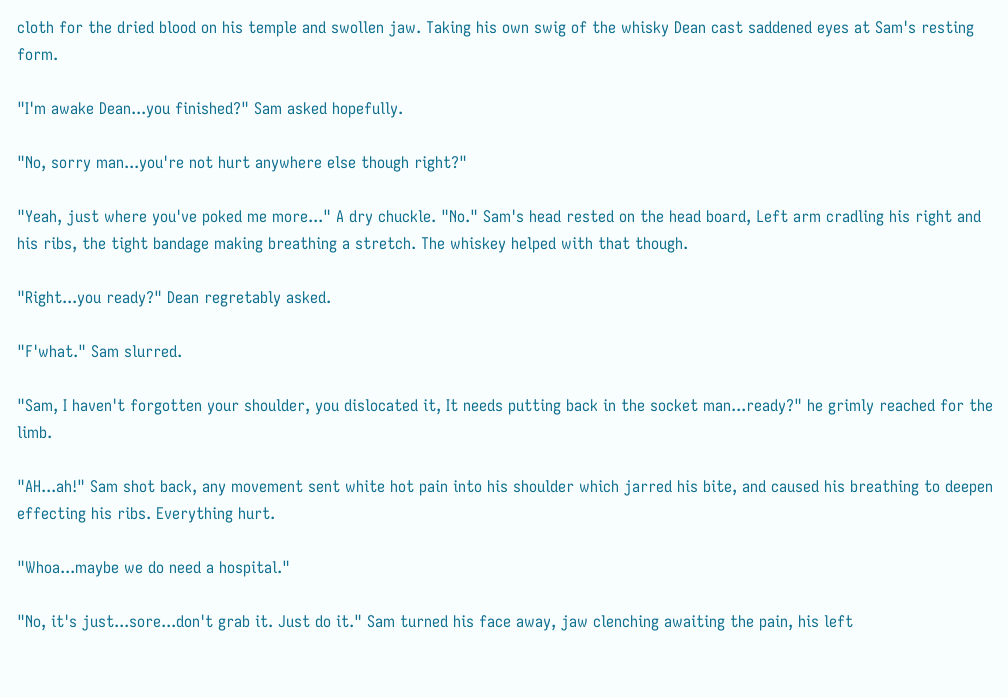cloth for the dried blood on his temple and swollen jaw. Taking his own swig of the whisky Dean cast saddened eyes at Sam's resting form.

"I'm awake Dean...you finished?" Sam asked hopefully.

"No, sorry man...you're not hurt anywhere else though right?"

"Yeah, just where you've poked me more..." A dry chuckle. "No." Sam's head rested on the head board, Left arm cradling his right and his ribs, the tight bandage making breathing a stretch. The whiskey helped with that though.

"Right...you ready?" Dean regretably asked.

"F'what." Sam slurred.

"Sam, I haven't forgotten your shoulder, you dislocated it, It needs putting back in the socket man...ready?" he grimly reached for the limb.

"AH...ah!" Sam shot back, any movement sent white hot pain into his shoulder which jarred his bite, and caused his breathing to deepen effecting his ribs. Everything hurt.

"Whoa...maybe we do need a hospital."

"No, it's just...sore...don't grab it. Just do it." Sam turned his face away, jaw clenching awaiting the pain, his left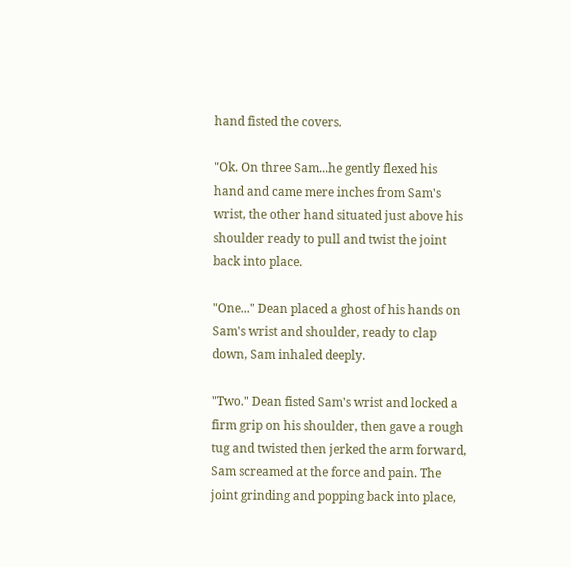hand fisted the covers.

"Ok. On three Sam...he gently flexed his hand and came mere inches from Sam's wrist, the other hand situated just above his shoulder ready to pull and twist the joint back into place.

"One..." Dean placed a ghost of his hands on Sam's wrist and shoulder, ready to clap down, Sam inhaled deeply.

"Two." Dean fisted Sam's wrist and locked a firm grip on his shoulder, then gave a rough tug and twisted then jerked the arm forward, Sam screamed at the force and pain. The joint grinding and popping back into place,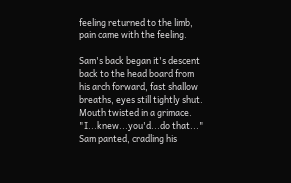feeling returned to the limb, pain came with the feeling.

Sam's back began it's descent back to the head board from his arch forward, fast shallow breaths, eyes still tightly shut. Mouth twisted in a grimace. "I...knew...you'd...do that..." Sam panted, cradling his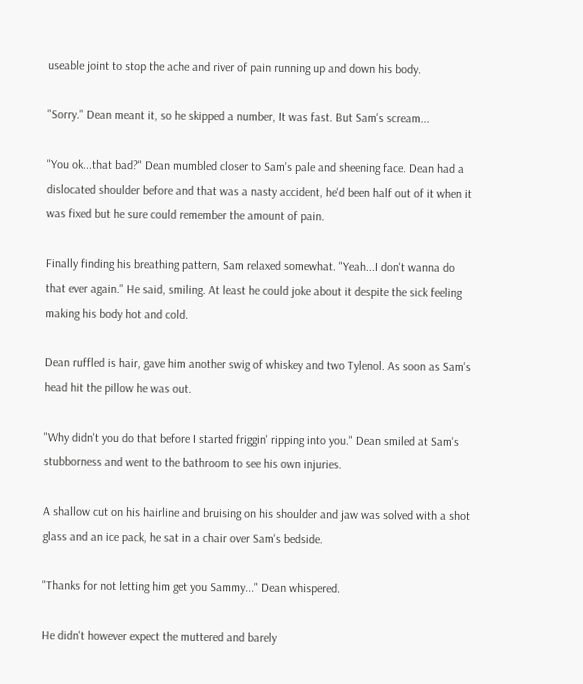useable joint to stop the ache and river of pain running up and down his body.

"Sorry." Dean meant it, so he skipped a number, It was fast. But Sam's scream...

"You ok...that bad?" Dean mumbled closer to Sam's pale and sheening face. Dean had a dislocated shoulder before and that was a nasty accident, he'd been half out of it when it was fixed but he sure could remember the amount of pain.

Finally finding his breathing pattern, Sam relaxed somewhat. "Yeah...I don't wanna do that ever again." He said, smiling. At least he could joke about it despite the sick feeling making his body hot and cold.

Dean ruffled is hair, gave him another swig of whiskey and two Tylenol. As soon as Sam's head hit the pillow he was out.

"Why didn't you do that before I started friggin' ripping into you." Dean smiled at Sam's stubborness and went to the bathroom to see his own injuries.

A shallow cut on his hairline and bruising on his shoulder and jaw was solved with a shot glass and an ice pack, he sat in a chair over Sam's bedside.

"Thanks for not letting him get you Sammy..." Dean whispered.

He didn't however expect the muttered and barely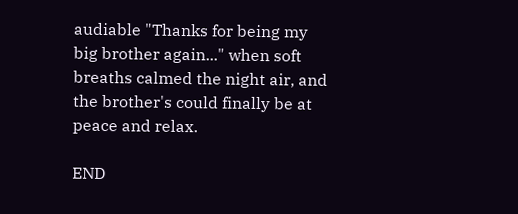audiable "Thanks for being my big brother again..." when soft breaths calmed the night air, and the brother's could finally be at peace and relax.

END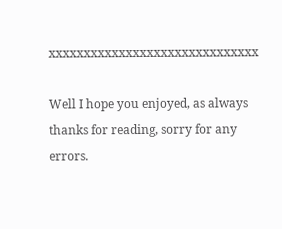xxxxxxxxxxxxxxxxxxxxxxxxxxxxxx

Well I hope you enjoyed, as always thanks for reading, sorry for any errors.